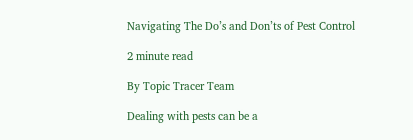Navigating The Do’s and Don’ts of Pest Control

2 minute read

By Topic Tracer Team

Dealing with pests can be a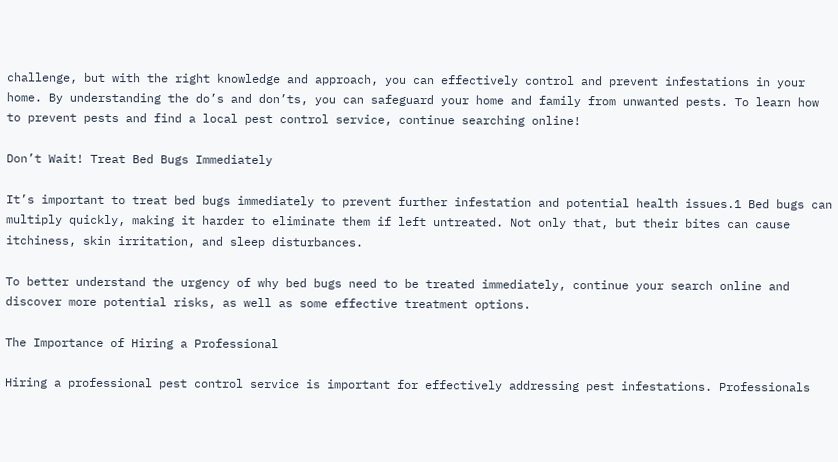challenge, but with the right knowledge and approach, you can effectively control and prevent infestations in your home. By understanding the do’s and don’ts, you can safeguard your home and family from unwanted pests. To learn how to prevent pests and find a local pest control service, continue searching online!

Don’t Wait! Treat Bed Bugs Immediately

It’s important to treat bed bugs immediately to prevent further infestation and potential health issues.1 Bed bugs can multiply quickly, making it harder to eliminate them if left untreated. Not only that, but their bites can cause itchiness, skin irritation, and sleep disturbances.

To better understand the urgency of why bed bugs need to be treated immediately, continue your search online and discover more potential risks, as well as some effective treatment options.

The Importance of Hiring a Professional

Hiring a professional pest control service is important for effectively addressing pest infestations. Professionals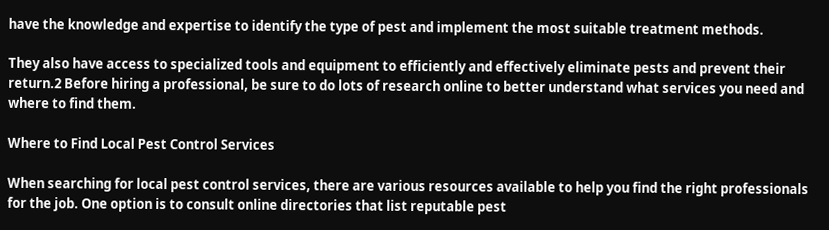have the knowledge and expertise to identify the type of pest and implement the most suitable treatment methods.

They also have access to specialized tools and equipment to efficiently and effectively eliminate pests and prevent their return.2 Before hiring a professional, be sure to do lots of research online to better understand what services you need and where to find them.

Where to Find Local Pest Control Services

When searching for local pest control services, there are various resources available to help you find the right professionals for the job. One option is to consult online directories that list reputable pest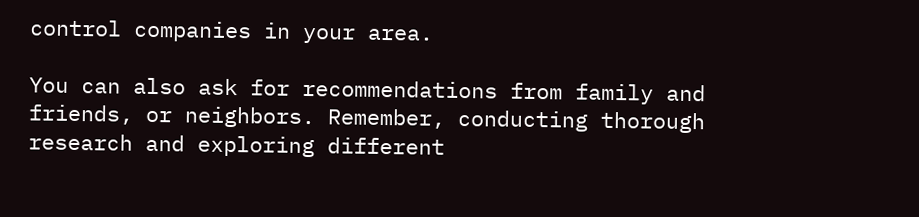control companies in your area.

You can also ask for recommendations from family and friends, or neighbors. Remember, conducting thorough research and exploring different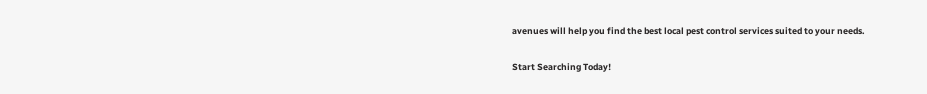avenues will help you find the best local pest control services suited to your needs.

Start Searching Today!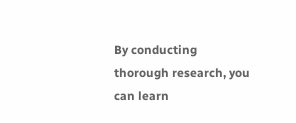By conducting thorough research, you can learn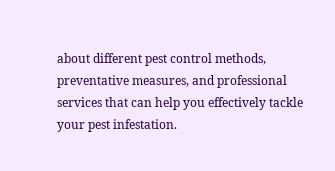about different pest control methods, preventative measures, and professional services that can help you effectively tackle your pest infestation.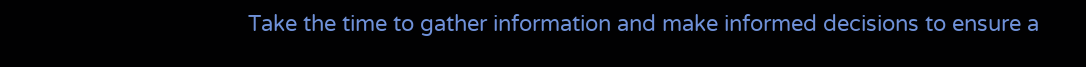Take the time to gather information and make informed decisions to ensure a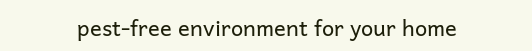pest-free environment for your home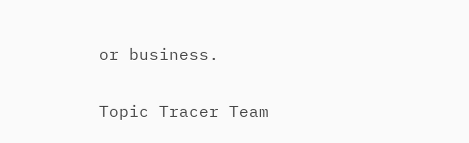or business.

Topic Tracer Team